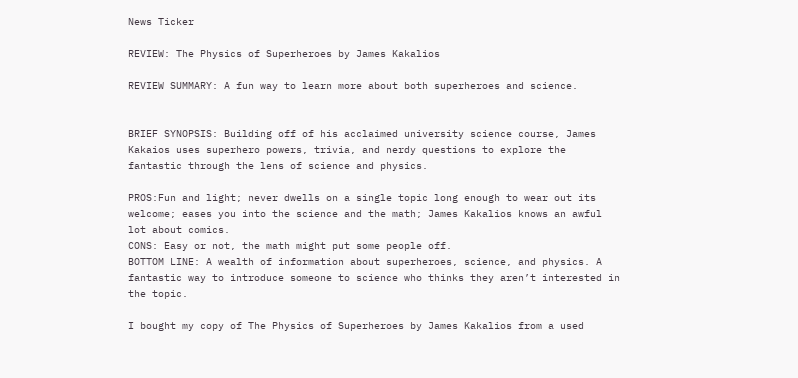News Ticker

REVIEW: The Physics of Superheroes by James Kakalios

REVIEW SUMMARY: A fun way to learn more about both superheroes and science.


BRIEF SYNOPSIS: Building off of his acclaimed university science course, James Kakaios uses superhero powers, trivia, and nerdy questions to explore the fantastic through the lens of science and physics.

PROS:Fun and light; never dwells on a single topic long enough to wear out its welcome; eases you into the science and the math; James Kakalios knows an awful lot about comics.
CONS: Easy or not, the math might put some people off.
BOTTOM LINE: A wealth of information about superheroes, science, and physics. A fantastic way to introduce someone to science who thinks they aren’t interested in the topic.

I bought my copy of The Physics of Superheroes by James Kakalios from a used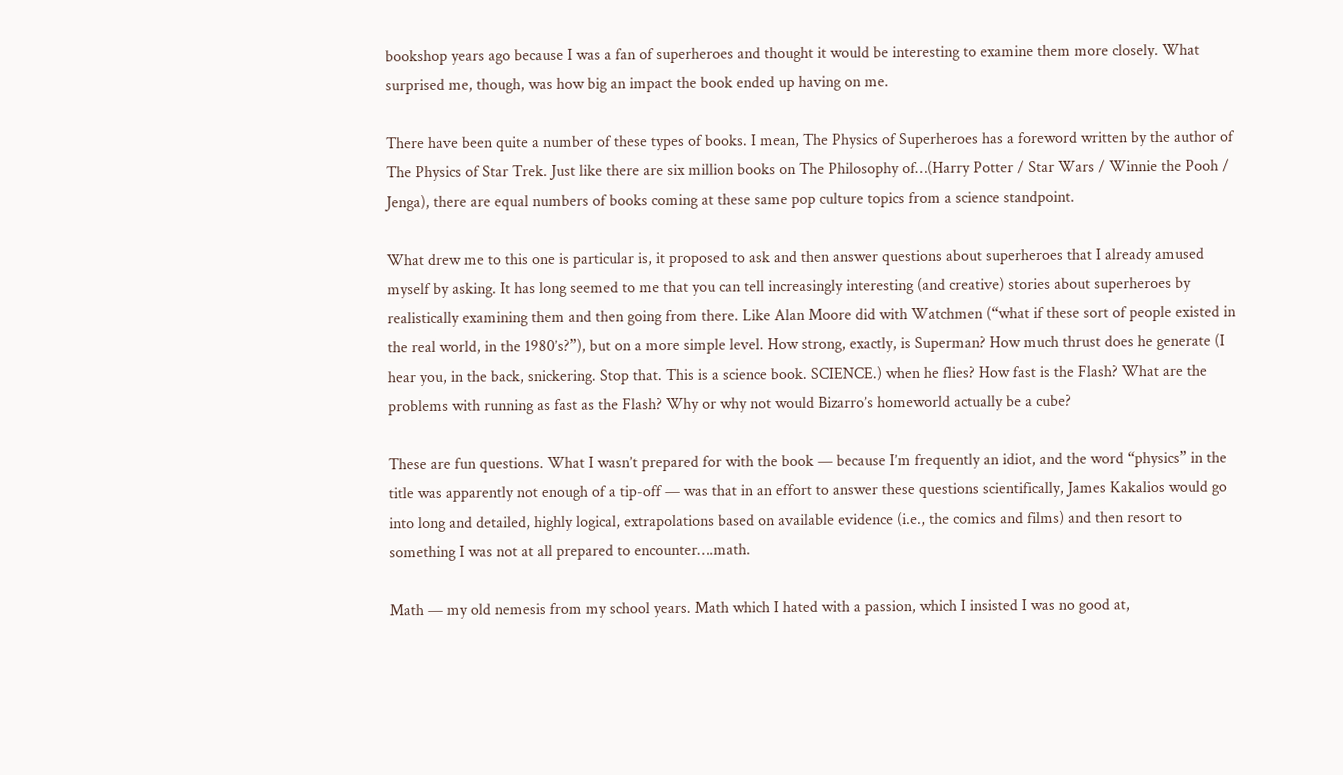bookshop years ago because I was a fan of superheroes and thought it would be interesting to examine them more closely. What surprised me, though, was how big an impact the book ended up having on me.

There have been quite a number of these types of books. I mean, The Physics of Superheroes has a foreword written by the author of The Physics of Star Trek. Just like there are six million books on The Philosophy of…(Harry Potter / Star Wars / Winnie the Pooh / Jenga), there are equal numbers of books coming at these same pop culture topics from a science standpoint.

What drew me to this one is particular is, it proposed to ask and then answer questions about superheroes that I already amused myself by asking. It has long seemed to me that you can tell increasingly interesting (and creative) stories about superheroes by realistically examining them and then going from there. Like Alan Moore did with Watchmen (“what if these sort of people existed in the real world, in the 1980’s?”), but on a more simple level. How strong, exactly, is Superman? How much thrust does he generate (I hear you, in the back, snickering. Stop that. This is a science book. SCIENCE.) when he flies? How fast is the Flash? What are the problems with running as fast as the Flash? Why or why not would Bizarro’s homeworld actually be a cube?

These are fun questions. What I wasn’t prepared for with the book — because I’m frequently an idiot, and the word “physics” in the title was apparently not enough of a tip-off — was that in an effort to answer these questions scientifically, James Kakalios would go into long and detailed, highly logical, extrapolations based on available evidence (i.e., the comics and films) and then resort to something I was not at all prepared to encounter….math.

Math — my old nemesis from my school years. Math which I hated with a passion, which I insisted I was no good at,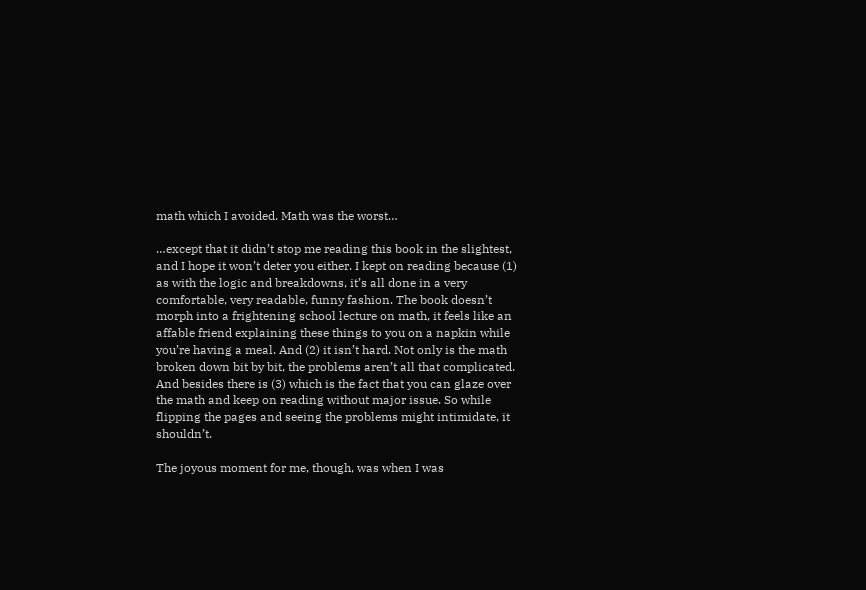math which I avoided. Math was the worst…

…except that it didn’t stop me reading this book in the slightest, and I hope it won’t deter you either. I kept on reading because (1) as with the logic and breakdowns, it’s all done in a very comfortable, very readable, funny fashion. The book doesn’t morph into a frightening school lecture on math, it feels like an affable friend explaining these things to you on a napkin while you’re having a meal. And (2) it isn’t hard. Not only is the math broken down bit by bit, the problems aren’t all that complicated. And besides there is (3) which is the fact that you can glaze over the math and keep on reading without major issue. So while flipping the pages and seeing the problems might intimidate, it shouldn’t.

The joyous moment for me, though, was when I was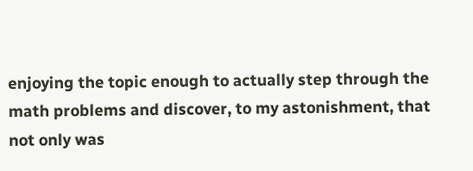enjoying the topic enough to actually step through the math problems and discover, to my astonishment, that not only was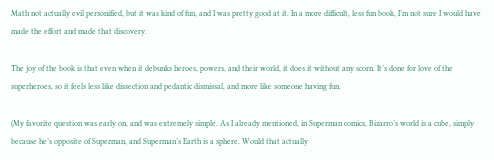Math not actually evil personified, but it was kind of fun, and I was pretty good at it. In a more difficult, less fun book, I’m not sure I would have made the effort and made that discovery.

The joy of the book is that even when it debunks heroes, powers, and their world, it does it without any scorn. It’s done for love of the superheroes, so it feels less like dissection and pedantic dismissal, and more like someone having fun.

(My favorite question was early on, and was extremely simple. As I already mentioned, in Superman comics, Bizarro’s world is a cube, simply because he’s opposite of Superman, and Superman’s Earth is a sphere. Would that actually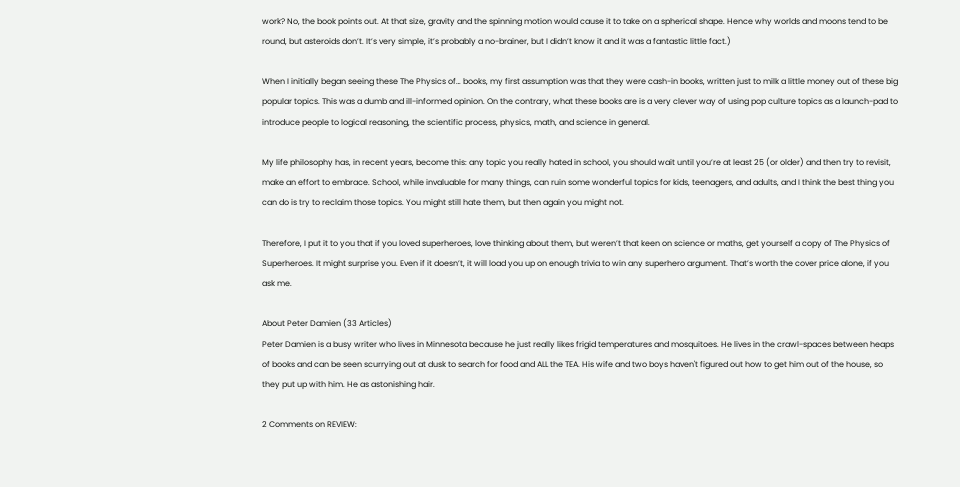work? No, the book points out. At that size, gravity and the spinning motion would cause it to take on a spherical shape. Hence why worlds and moons tend to be round, but asteroids don’t. It’s very simple, it’s probably a no-brainer, but I didn’t know it and it was a fantastic little fact.)

When I initially began seeing these The Physics of… books, my first assumption was that they were cash-in books, written just to milk a little money out of these big popular topics. This was a dumb and ill-informed opinion. On the contrary, what these books are is a very clever way of using pop culture topics as a launch-pad to introduce people to logical reasoning, the scientific process, physics, math, and science in general.

My life philosophy has, in recent years, become this: any topic you really hated in school, you should wait until you’re at least 25 (or older) and then try to revisit, make an effort to embrace. School, while invaluable for many things, can ruin some wonderful topics for kids, teenagers, and adults, and I think the best thing you can do is try to reclaim those topics. You might still hate them, but then again you might not.

Therefore, I put it to you that if you loved superheroes, love thinking about them, but weren’t that keen on science or maths, get yourself a copy of The Physics of Superheroes. It might surprise you. Even if it doesn’t, it will load you up on enough trivia to win any superhero argument. That’s worth the cover price alone, if you ask me.

About Peter Damien (33 Articles)
Peter Damien is a busy writer who lives in Minnesota because he just really likes frigid temperatures and mosquitoes. He lives in the crawl-spaces between heaps of books and can be seen scurrying out at dusk to search for food and ALL the TEA. His wife and two boys haven't figured out how to get him out of the house, so they put up with him. He as astonishing hair.

2 Comments on REVIEW: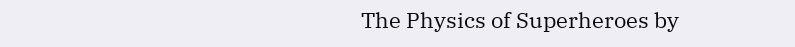The Physics of Superheroes by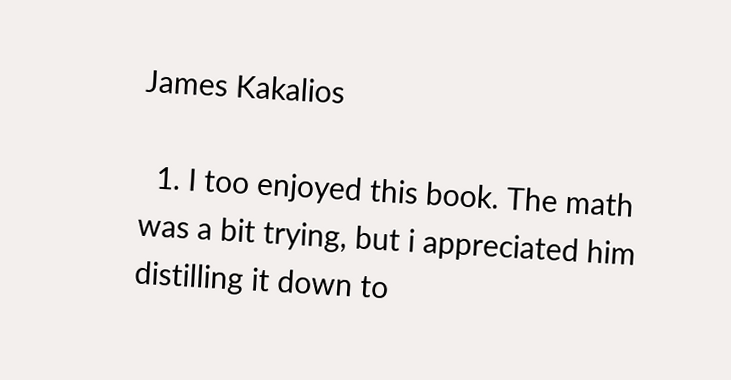James Kakalios

  1. I too enjoyed this book. The math was a bit trying, but i appreciated him distilling it down to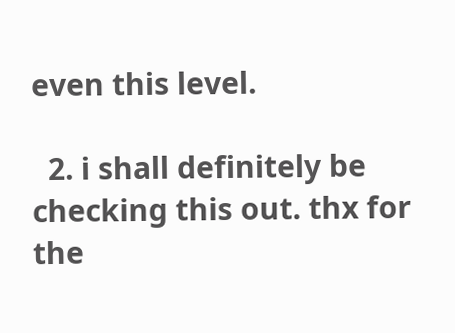even this level.

  2. i shall definitely be checking this out. thx for the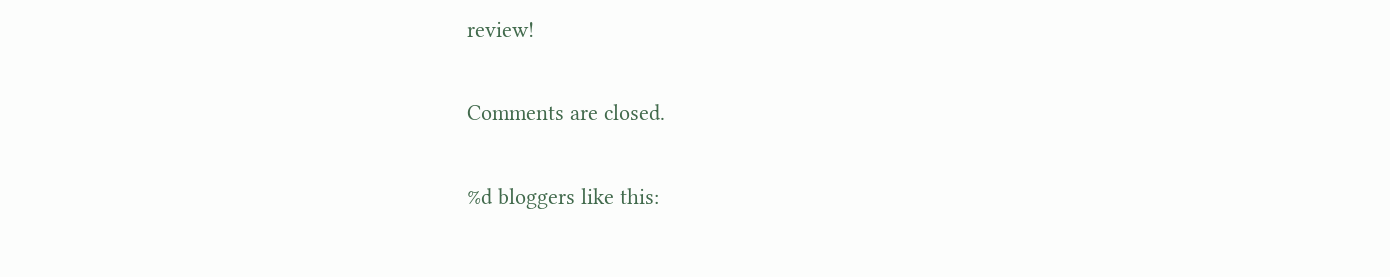review!

Comments are closed.

%d bloggers like this: